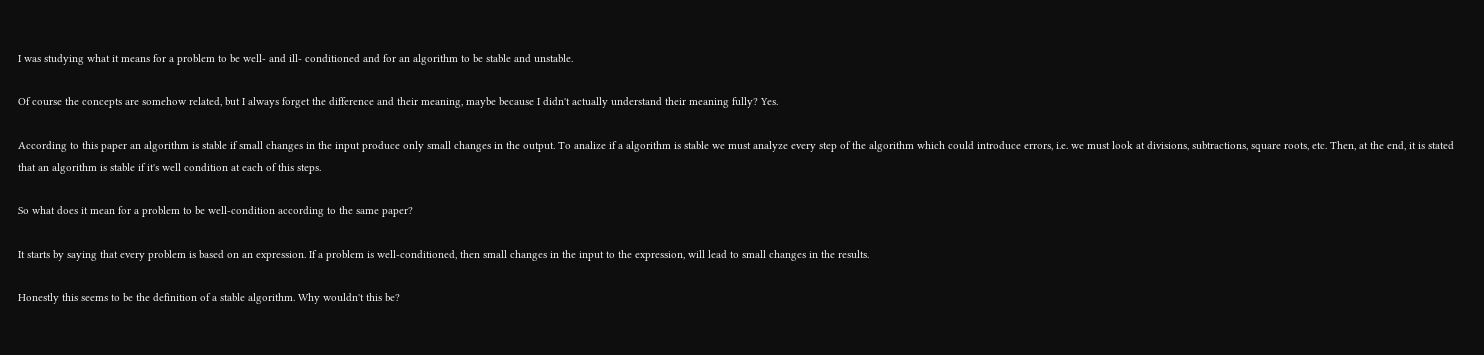I was studying what it means for a problem to be well- and ill- conditioned and for an algorithm to be stable and unstable.

Of course the concepts are somehow related, but I always forget the difference and their meaning, maybe because I didn't actually understand their meaning fully? Yes.

According to this paper an algorithm is stable if small changes in the input produce only small changes in the output. To analize if a algorithm is stable we must analyze every step of the algorithm which could introduce errors, i.e. we must look at divisions, subtractions, square roots, etc. Then, at the end, it is stated that an algorithm is stable if it's well condition at each of this steps.

So what does it mean for a problem to be well-condition according to the same paper?

It starts by saying that every problem is based on an expression. If a problem is well-conditioned, then small changes in the input to the expression, will lead to small changes in the results.

Honestly this seems to be the definition of a stable algorithm. Why wouldn't this be?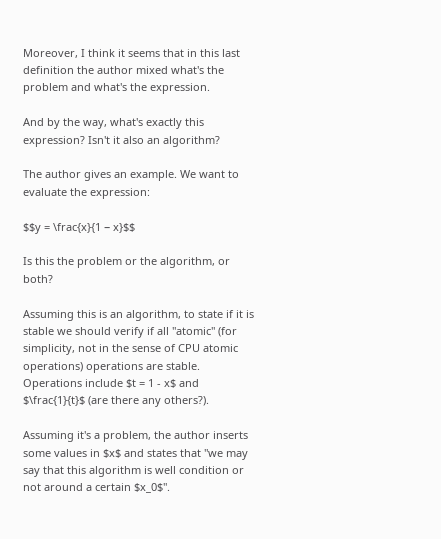Moreover, I think it seems that in this last definition the author mixed what's the problem and what's the expression.

And by the way, what's exactly this expression? Isn't it also an algorithm?

The author gives an example. We want to evaluate the expression:

$$y = \frac{x}{1 − x}$$

Is this the problem or the algorithm, or both?

Assuming this is an algorithm, to state if it is stable we should verify if all "atomic" (for simplicity, not in the sense of CPU atomic operations) operations are stable. Operations include $t = 1 - x$ and $\frac{1}{t}$ (are there any others?).

Assuming it's a problem, the author inserts some values in $x$ and states that "we may say that this algorithm is well condition or not around a certain $x_0$".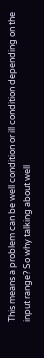This means a problem can be well condition or ill condition depending on the input range? So why talking about well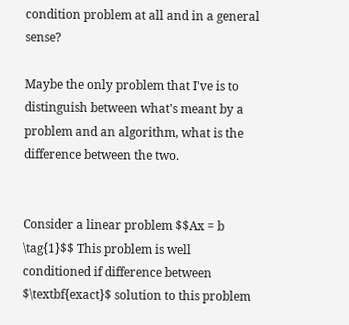condition problem at all and in a general sense?

Maybe the only problem that I've is to distinguish between what's meant by a problem and an algorithm, what is the difference between the two.


Consider a linear problem $$Ax = b \tag{1}$$ This problem is well conditioned if difference between $\textbf{exact}$ solution to this problem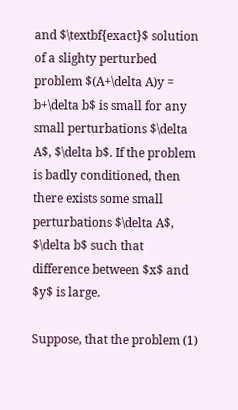and $\textbf{exact}$ solution of a slighty perturbed problem $(A+\delta A)y = b+\delta b$ is small for any small perturbations $\delta A$, $\delta b$. If the problem is badly conditioned, then there exists some small perturbations $\delta A$, $\delta b$ such that difference between $x$ and $y$ is large.

Suppose, that the problem (1)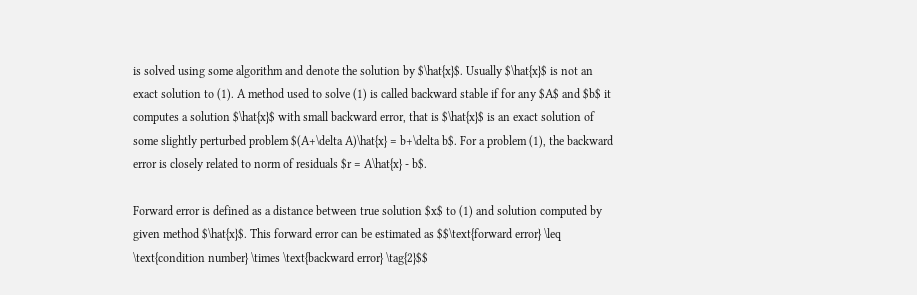is solved using some algorithm and denote the solution by $\hat{x}$. Usually $\hat{x}$ is not an exact solution to (1). A method used to solve (1) is called backward stable if for any $A$ and $b$ it computes a solution $\hat{x}$ with small backward error, that is $\hat{x}$ is an exact solution of some slightly perturbed problem $(A+\delta A)\hat{x} = b+\delta b$. For a problem (1), the backward error is closely related to norm of residuals $r = A\hat{x} - b$.

Forward error is defined as a distance between true solution $x$ to (1) and solution computed by given method $\hat{x}$. This forward error can be estimated as $$\text{forward error} \leq \text{condition number} \times \text{backward error} \tag{2}$$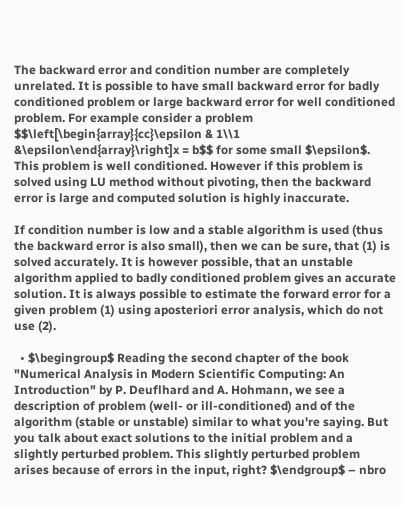The backward error and condition number are completely unrelated. It is possible to have small backward error for badly conditioned problem or large backward error for well conditioned problem. For example consider a problem $$\left[\begin{array}{cc}\epsilon & 1\\1 &\epsilon\end{array}\right]x = b$$ for some small $\epsilon$. This problem is well conditioned. However if this problem is solved using LU method without pivoting, then the backward error is large and computed solution is highly inaccurate.

If condition number is low and a stable algorithm is used (thus the backward error is also small), then we can be sure, that (1) is solved accurately. It is however possible, that an unstable algorithm applied to badly conditioned problem gives an accurate solution. It is always possible to estimate the forward error for a given problem (1) using aposteriori error analysis, which do not use (2).

  • $\begingroup$ Reading the second chapter of the book "Numerical Analysis in Modern Scientific Computing: An Introduction" by P. Deuflhard and A. Hohmann, we see a description of problem (well- or ill-conditioned) and of the algorithm (stable or unstable) similar to what you're saying. But you talk about exact solutions to the initial problem and a slightly perturbed problem. This slightly perturbed problem arises because of errors in the input, right? $\endgroup$ – nbro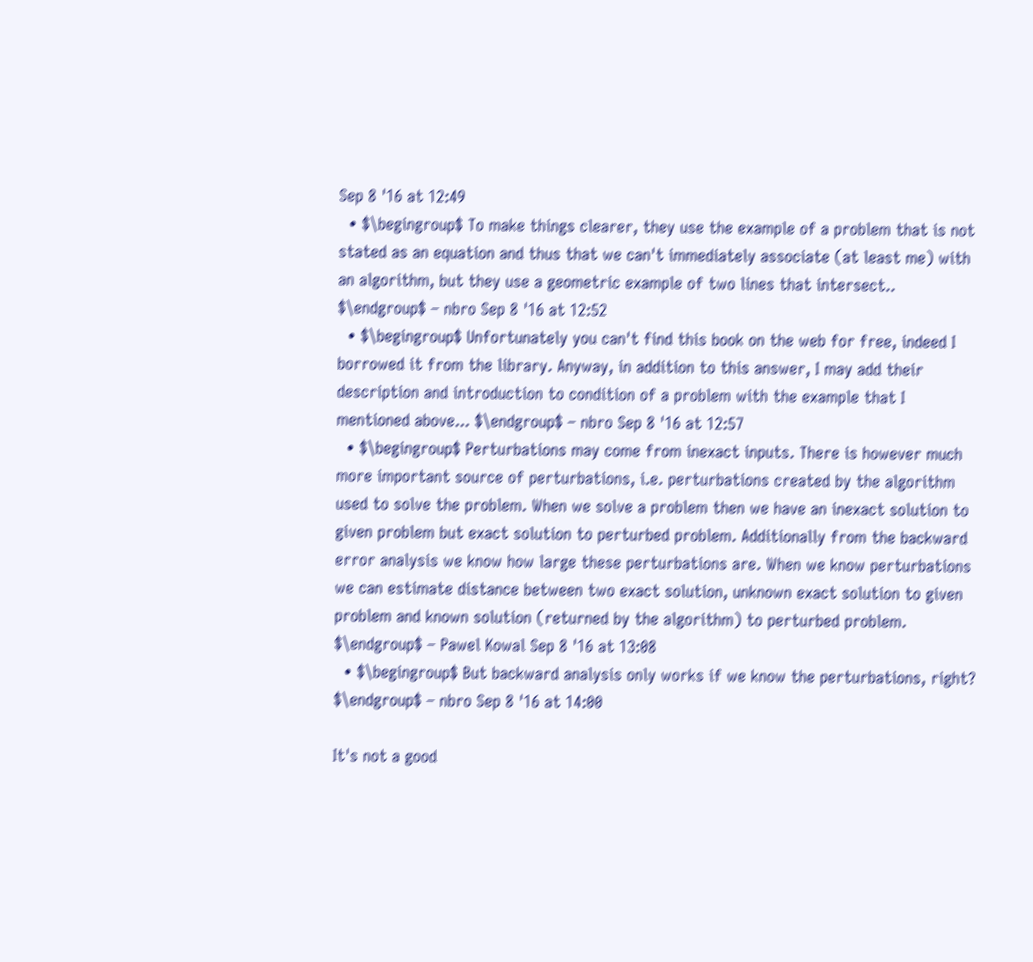Sep 8 '16 at 12:49
  • $\begingroup$ To make things clearer, they use the example of a problem that is not stated as an equation and thus that we can't immediately associate (at least me) with an algorithm, but they use a geometric example of two lines that intersect.. $\endgroup$ – nbro Sep 8 '16 at 12:52
  • $\begingroup$ Unfortunately you can't find this book on the web for free, indeed I borrowed it from the library. Anyway, in addition to this answer, I may add their description and introduction to condition of a problem with the example that I mentioned above... $\endgroup$ – nbro Sep 8 '16 at 12:57
  • $\begingroup$ Perturbations may come from inexact inputs. There is however much more important source of perturbations, i.e. perturbations created by the algorithm used to solve the problem. When we solve a problem then we have an inexact solution to given problem but exact solution to perturbed problem. Additionally from the backward error analysis we know how large these perturbations are. When we know perturbations we can estimate distance between two exact solution, unknown exact solution to given problem and known solution (returned by the algorithm) to perturbed problem. $\endgroup$ – Pawel Kowal Sep 8 '16 at 13:08
  • $\begingroup$ But backward analysis only works if we know the perturbations, right? $\endgroup$ – nbro Sep 8 '16 at 14:00

It's not a good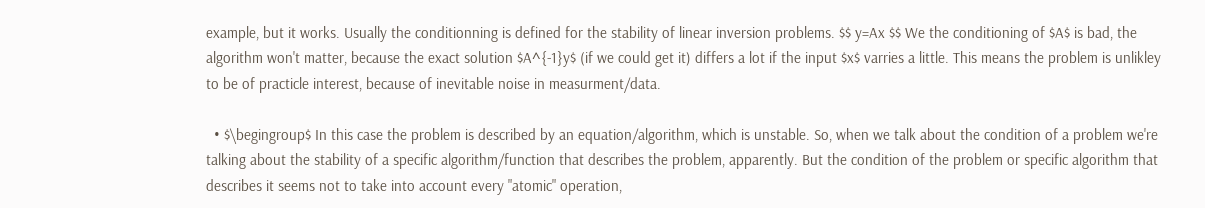example, but it works. Usually the conditionning is defined for the stability of linear inversion problems. $$ y=Ax $$ We the conditioning of $A$ is bad, the algorithm won't matter, because the exact solution $A^{-1}y$ (if we could get it) differs a lot if the input $x$ varries a little. This means the problem is unlikley to be of practicle interest, because of inevitable noise in measurment/data.

  • $\begingroup$ In this case the problem is described by an equation/algorithm, which is unstable. So, when we talk about the condition of a problem we're talking about the stability of a specific algorithm/function that describes the problem, apparently. But the condition of the problem or specific algorithm that describes it seems not to take into account every "atomic" operation,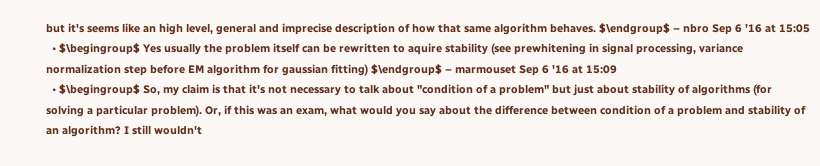but it's seems like an high level, general and imprecise description of how that same algorithm behaves. $\endgroup$ – nbro Sep 6 '16 at 15:05
  • $\begingroup$ Yes usually the problem itself can be rewritten to aquire stability (see prewhitening in signal processing, variance normalization step before EM algorithm for gaussian fitting) $\endgroup$ – marmouset Sep 6 '16 at 15:09
  • $\begingroup$ So, my claim is that it's not necessary to talk about "condition of a problem" but just about stability of algorithms (for solving a particular problem). Or, if this was an exam, what would you say about the difference between condition of a problem and stability of an algorithm? I still wouldn't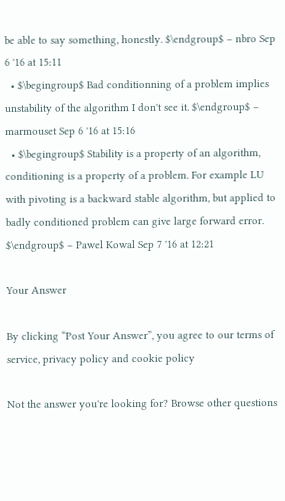be able to say something, honestly. $\endgroup$ – nbro Sep 6 '16 at 15:11
  • $\begingroup$ Bad conditionning of a problem implies unstability of the algorithm I don't see it. $\endgroup$ – marmouset Sep 6 '16 at 15:16
  • $\begingroup$ Stability is a property of an algorithm, conditioning is a property of a problem. For example LU with pivoting is a backward stable algorithm, but applied to badly conditioned problem can give large forward error. $\endgroup$ – Pawel Kowal Sep 7 '16 at 12:21

Your Answer

By clicking “Post Your Answer”, you agree to our terms of service, privacy policy and cookie policy

Not the answer you're looking for? Browse other questions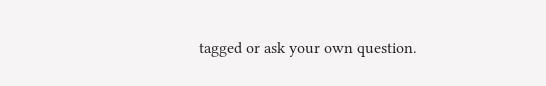tagged or ask your own question.